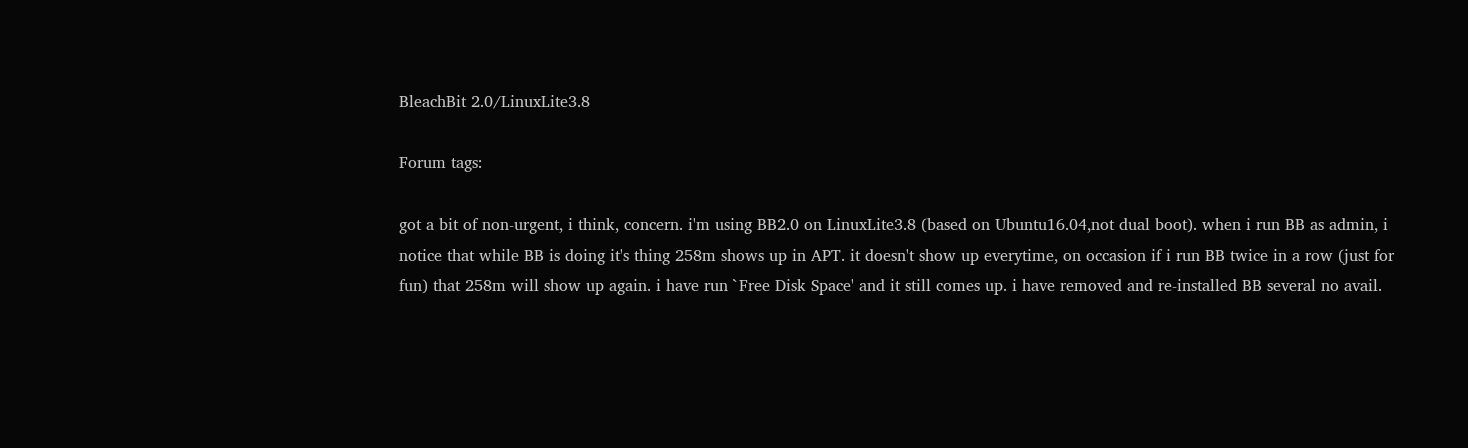BleachBit 2.0/LinuxLite3.8

Forum tags:

got a bit of non-urgent, i think, concern. i'm using BB2.0 on LinuxLite3.8 (based on Ubuntu16.04,not dual boot). when i run BB as admin, i notice that while BB is doing it's thing 258m shows up in APT. it doesn't show up everytime, on occasion if i run BB twice in a row (just for fun) that 258m will show up again. i have run `Free Disk Space' and it still comes up. i have removed and re-installed BB several no avail.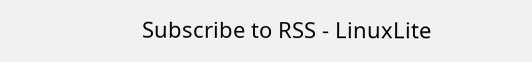Subscribe to RSS - LinuxLite